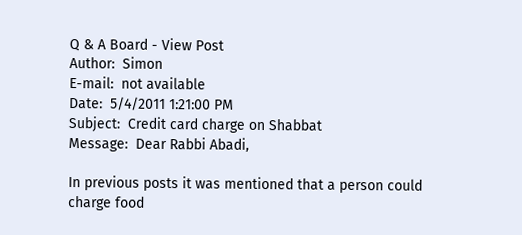Q & A Board - View Post
Author:  Simon
E-mail:  not available
Date:  5/4/2011 1:21:00 PM
Subject:  Credit card charge on Shabbat
Message:  Dear Rabbi Abadi,

In previous posts it was mentioned that a person could charge food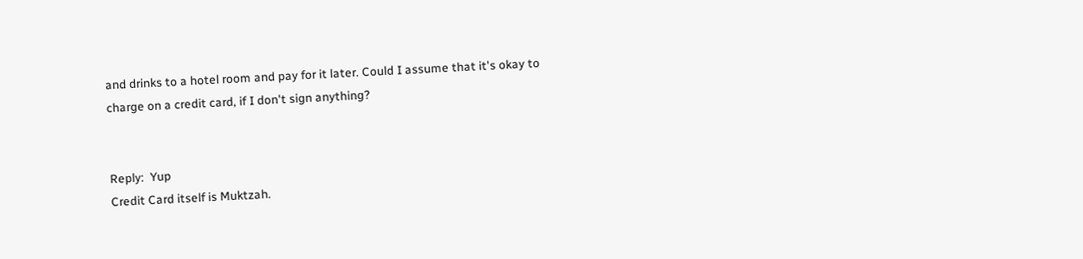and drinks to a hotel room and pay for it later. Could I assume that it's okay to charge on a credit card, if I don't sign anything?


Reply:  Yup
Credit Card itself is Muktzah.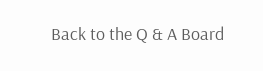Back to the Q & A Board